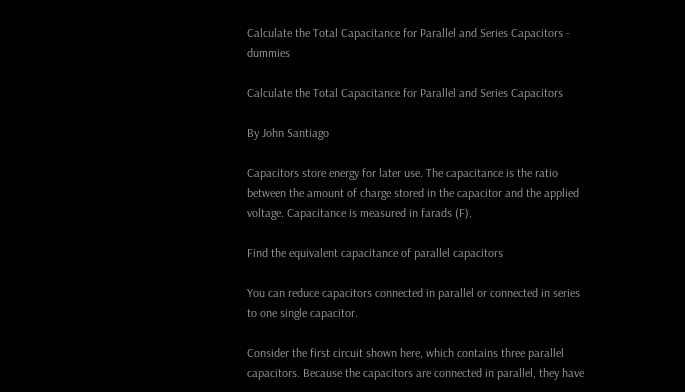Calculate the Total Capacitance for Parallel and Series Capacitors - dummies

Calculate the Total Capacitance for Parallel and Series Capacitors

By John Santiago

Capacitors store energy for later use. The capacitance is the ratio between the amount of charge stored in the capacitor and the applied voltage. Capacitance is measured in farads (F).

Find the equivalent capacitance of parallel capacitors

You can reduce capacitors connected in parallel or connected in series to one single capacitor.

Consider the first circuit shown here, which contains three parallel capacitors. Because the capacitors are connected in parallel, they have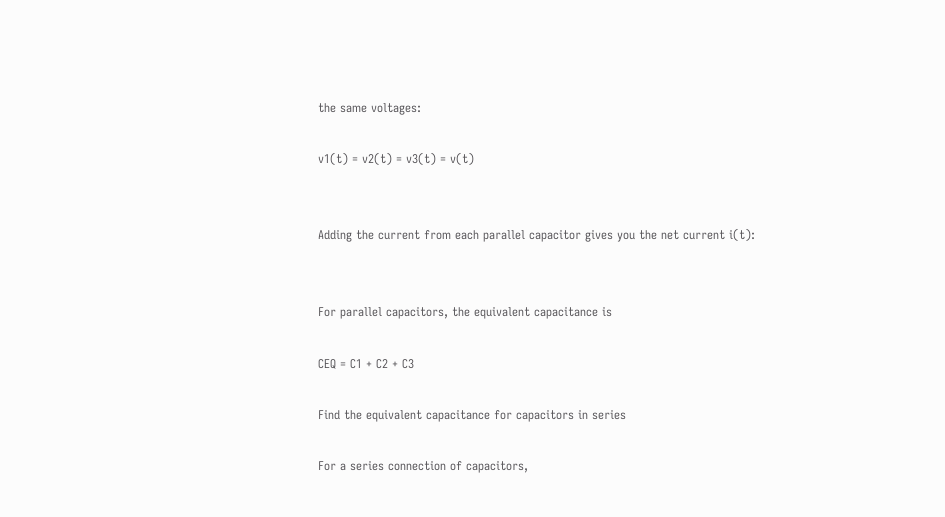the same voltages:

v1(t) = v2(t) = v3(t) = v(t)


Adding the current from each parallel capacitor gives you the net current i(t):


For parallel capacitors, the equivalent capacitance is

CEQ = C1 + C2 + C3

Find the equivalent capacitance for capacitors in series

For a series connection of capacitors,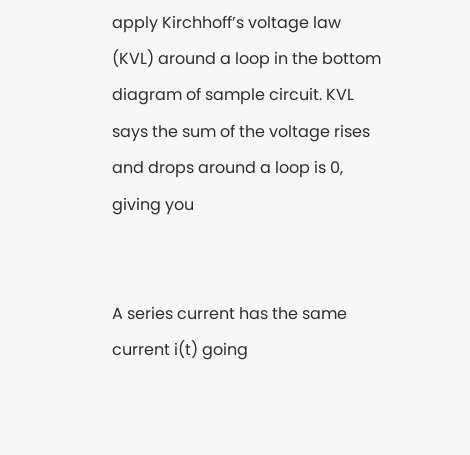apply Kirchhoff’s voltage law (KVL) around a loop in the bottom diagram of sample circuit. KVL says the sum of the voltage rises and drops around a loop is 0, giving you


A series current has the same current i(t) going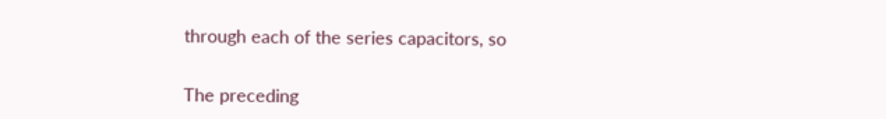through each of the series capacitors, so


The preceding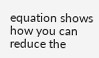equation shows how you can reduce the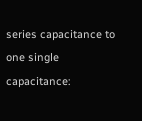series capacitance to one single capacitance: